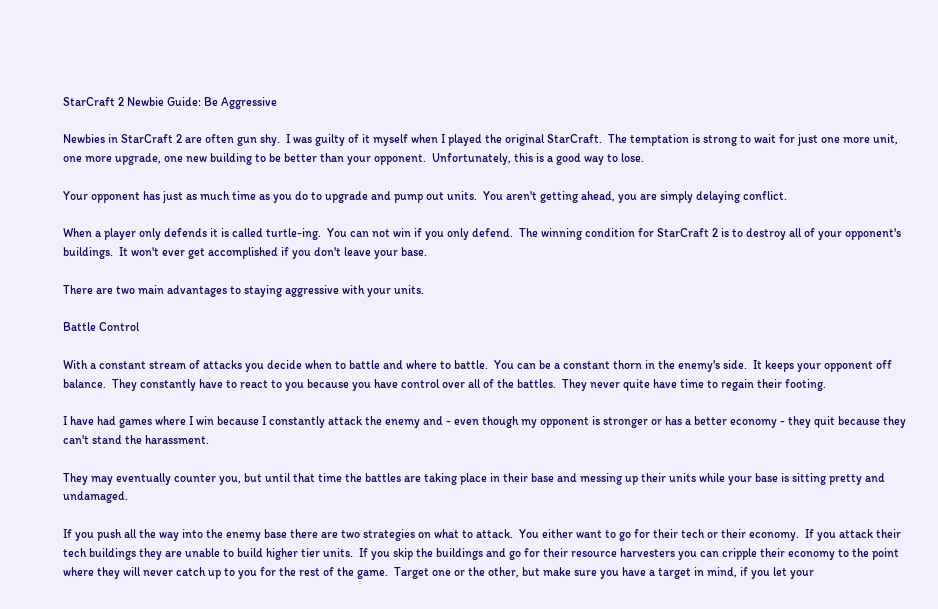StarCraft 2 Newbie Guide: Be Aggressive

Newbies in StarCraft 2 are often gun shy.  I was guilty of it myself when I played the original StarCraft.  The temptation is strong to wait for just one more unit, one more upgrade, one new building to be better than your opponent.  Unfortunately, this is a good way to lose.

Your opponent has just as much time as you do to upgrade and pump out units.  You aren't getting ahead, you are simply delaying conflict.

When a player only defends it is called turtle-ing.  You can not win if you only defend.  The winning condition for StarCraft 2 is to destroy all of your opponent's buildings.  It won't ever get accomplished if you don't leave your base.

There are two main advantages to staying aggressive with your units.

Battle Control

With a constant stream of attacks you decide when to battle and where to battle.  You can be a constant thorn in the enemy's side.  It keeps your opponent off balance.  They constantly have to react to you because you have control over all of the battles.  They never quite have time to regain their footing.

I have had games where I win because I constantly attack the enemy and - even though my opponent is stronger or has a better economy - they quit because they can't stand the harassment.

They may eventually counter you, but until that time the battles are taking place in their base and messing up their units while your base is sitting pretty and undamaged.

If you push all the way into the enemy base there are two strategies on what to attack.  You either want to go for their tech or their economy.  If you attack their tech buildings they are unable to build higher tier units.  If you skip the buildings and go for their resource harvesters you can cripple their economy to the point where they will never catch up to you for the rest of the game.  Target one or the other, but make sure you have a target in mind, if you let your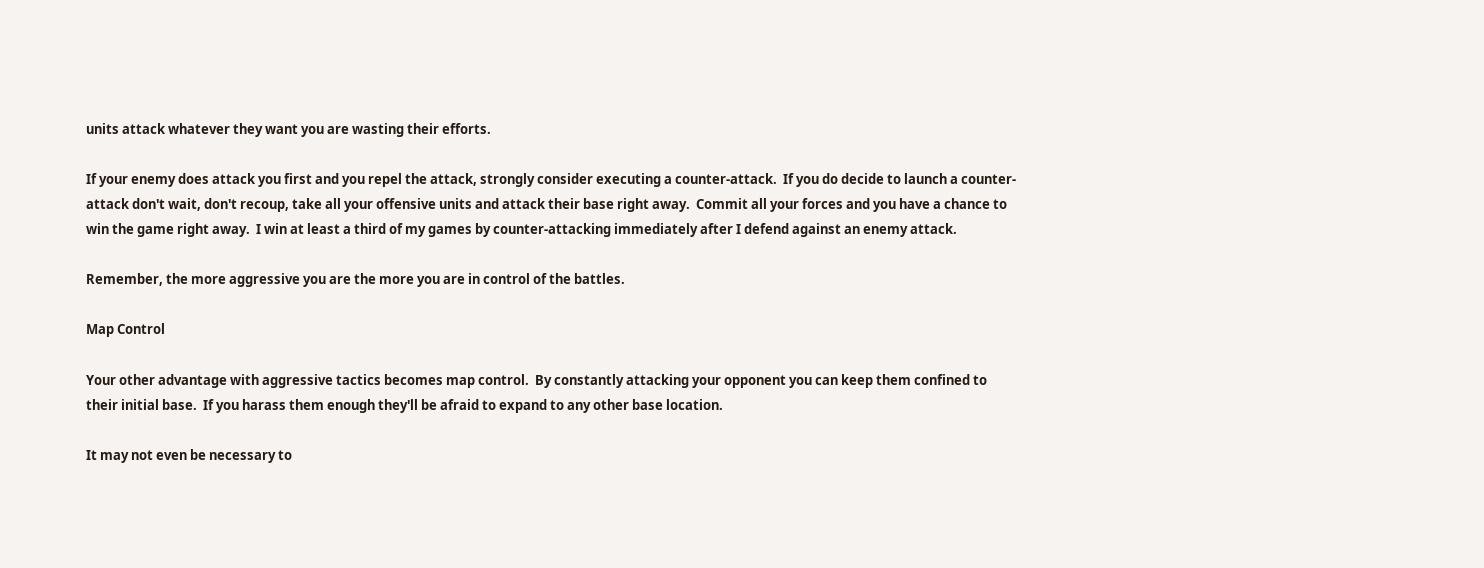units attack whatever they want you are wasting their efforts.

If your enemy does attack you first and you repel the attack, strongly consider executing a counter-attack.  If you do decide to launch a counter-attack don't wait, don't recoup, take all your offensive units and attack their base right away.  Commit all your forces and you have a chance to win the game right away.  I win at least a third of my games by counter-attacking immediately after I defend against an enemy attack.

Remember, the more aggressive you are the more you are in control of the battles.

Map Control

Your other advantage with aggressive tactics becomes map control.  By constantly attacking your opponent you can keep them confined to their initial base.  If you harass them enough they'll be afraid to expand to any other base location.

It may not even be necessary to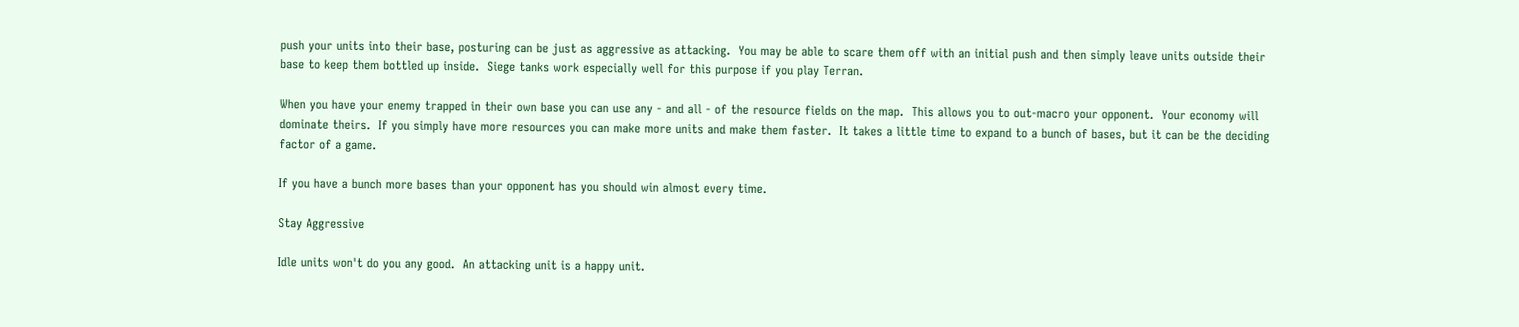push your units into their base, posturing can be just as aggressive as attacking.  You may be able to scare them off with an initial push and then simply leave units outside their base to keep them bottled up inside.  Siege tanks work especially well for this purpose if you play Terran.

When you have your enemy trapped in their own base you can use any - and all - of the resource fields on the map.  This allows you to out-macro your opponent.  Your economy will dominate theirs.  If you simply have more resources you can make more units and make them faster.  It takes a little time to expand to a bunch of bases, but it can be the deciding factor of a game.

If you have a bunch more bases than your opponent has you should win almost every time.

Stay Aggressive

Idle units won't do you any good.  An attacking unit is a happy unit.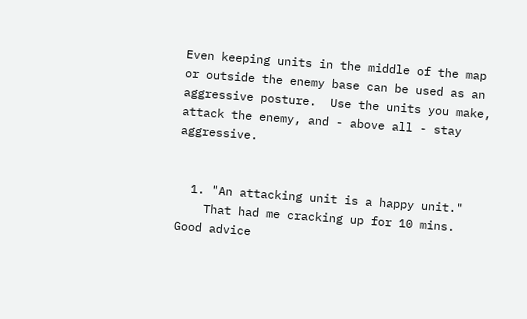Even keeping units in the middle of the map or outside the enemy base can be used as an aggressive posture.  Use the units you make, attack the enemy, and - above all - stay aggressive.


  1. "An attacking unit is a happy unit."
    That had me cracking up for 10 mins. Good advice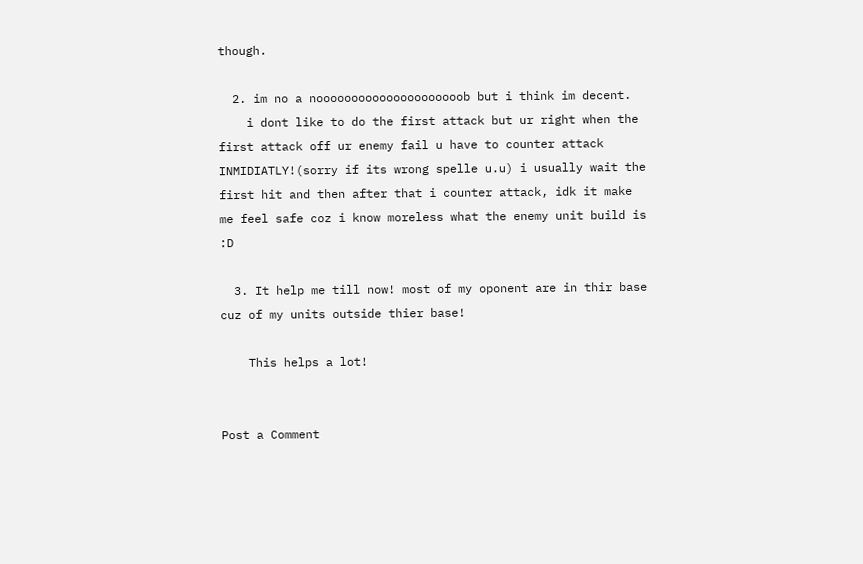though.

  2. im no a nooooooooooooooooooooob but i think im decent.
    i dont like to do the first attack but ur right when the first attack off ur enemy fail u have to counter attack INMIDIATLY!(sorry if its wrong spelle u.u) i usually wait the first hit and then after that i counter attack, idk it make me feel safe coz i know moreless what the enemy unit build is :D

  3. It help me till now! most of my oponent are in thir base cuz of my units outside thier base!

    This helps a lot!


Post a Comment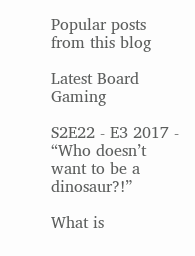Popular posts from this blog

Latest Board Gaming

S2E22 - E3 2017 - “Who doesn’t want to be a dinosaur?!”

What is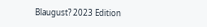Blaugust? 2023 Edition